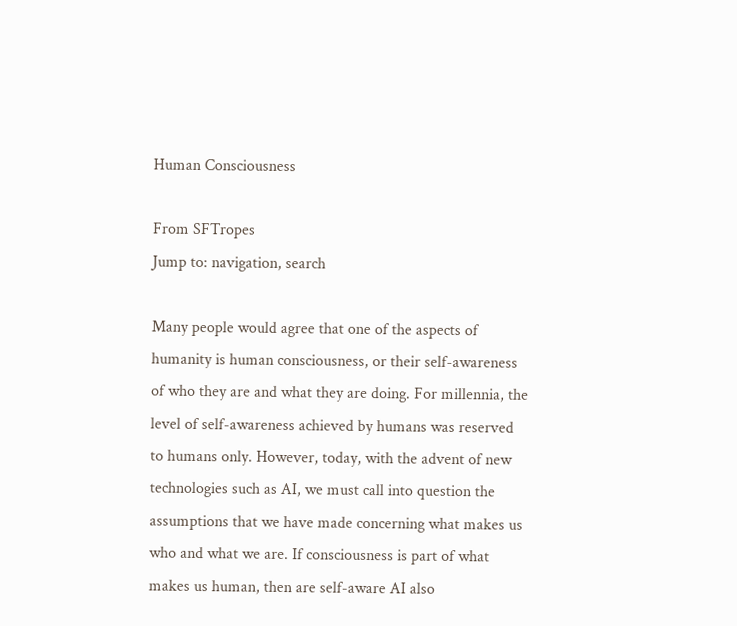Human Consciousness

From SFTropes
Jump to: navigation, search

Many people would agree that one of the aspects of humanity is human consciousness, or their self-awareness of who they are and what they are doing. For millennia, the level of self-awareness achieved by humans was reserved to humans only. However, today, with the advent of new technologies such as AI, we must call into question the assumptions that we have made concerning what makes us who and what we are. If consciousness is part of what makes us human, then are self-aware AI also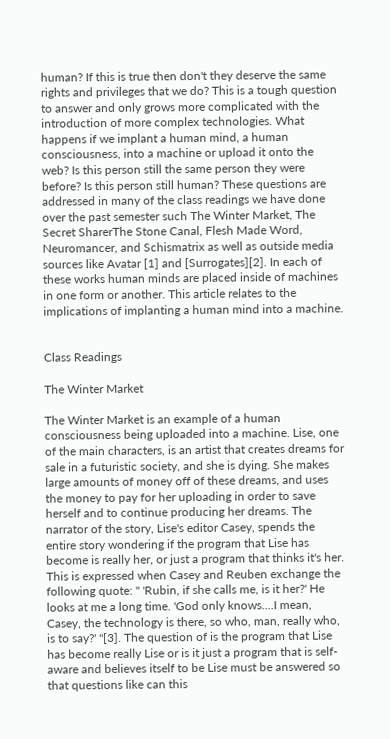human? If this is true then don't they deserve the same rights and privileges that we do? This is a tough question to answer and only grows more complicated with the introduction of more complex technologies. What happens if we implant a human mind, a human consciousness, into a machine or upload it onto the web? Is this person still the same person they were before? Is this person still human? These questions are addressed in many of the class readings we have done over the past semester such The Winter Market, The Secret SharerThe Stone Canal, Flesh Made Word, Neuromancer, and Schismatrix as well as outside media sources like Avatar [1] and [Surrogates][2]. In each of these works human minds are placed inside of machines in one form or another. This article relates to the implications of implanting a human mind into a machine.


Class Readings

The Winter Market

The Winter Market is an example of a human consciousness being uploaded into a machine. Lise, one of the main characters, is an artist that creates dreams for sale in a futuristic society, and she is dying. She makes large amounts of money off of these dreams, and uses the money to pay for her uploading in order to save herself and to continue producing her dreams. The narrator of the story, Lise's editor Casey, spends the entire story wondering if the program that Lise has become is really her, or just a program that thinks it's her. This is expressed when Casey and Reuben exchange the following quote: " 'Rubin, if she calls me, is it her?' He looks at me a long time. 'God only knows....I mean, Casey, the technology is there, so who, man, really who, is to say?' "[3]. The question of is the program that Lise has become really Lise or is it just a program that is self-aware and believes itself to be Lise must be answered so that questions like can this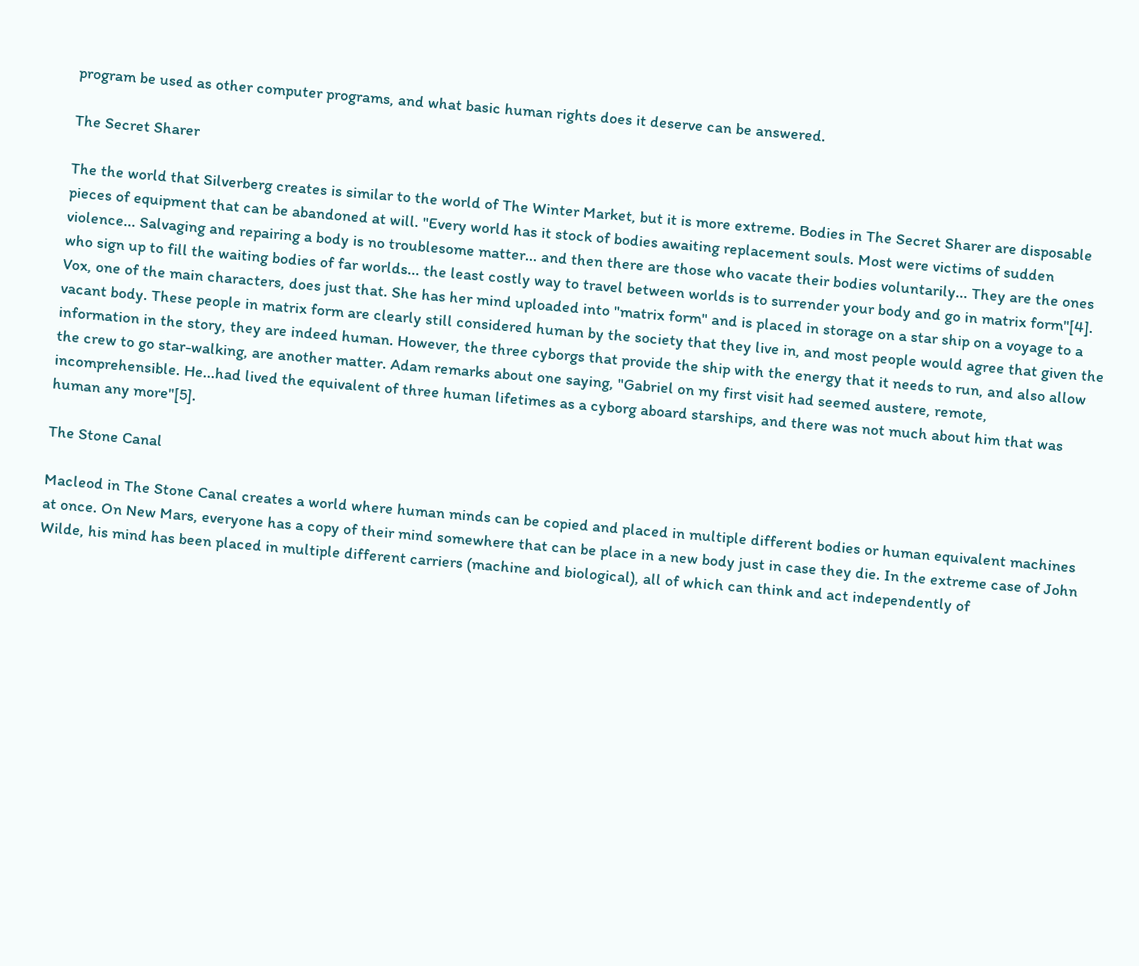program be used as other computer programs, and what basic human rights does it deserve can be answered.

The Secret Sharer

The the world that Silverberg creates is similar to the world of The Winter Market, but it is more extreme. Bodies in The Secret Sharer are disposable pieces of equipment that can be abandoned at will. "Every world has it stock of bodies awaiting replacement souls. Most were victims of sudden violence... Salvaging and repairing a body is no troublesome matter... and then there are those who vacate their bodies voluntarily... They are the ones who sign up to fill the waiting bodies of far worlds... the least costly way to travel between worlds is to surrender your body and go in matrix form"[4]. Vox, one of the main characters, does just that. She has her mind uploaded into "matrix form" and is placed in storage on a star ship on a voyage to a vacant body. These people in matrix form are clearly still considered human by the society that they live in, and most people would agree that given the information in the story, they are indeed human. However, the three cyborgs that provide the ship with the energy that it needs to run, and also allow the crew to go star-walking, are another matter. Adam remarks about one saying, "Gabriel on my first visit had seemed austere, remote, incomprehensible. He...had lived the equivalent of three human lifetimes as a cyborg aboard starships, and there was not much about him that was human any more"[5].

The Stone Canal

Macleod in The Stone Canal creates a world where human minds can be copied and placed in multiple different bodies or human equivalent machines at once. On New Mars, everyone has a copy of their mind somewhere that can be place in a new body just in case they die. In the extreme case of John Wilde, his mind has been placed in multiple different carriers (machine and biological), all of which can think and act independently of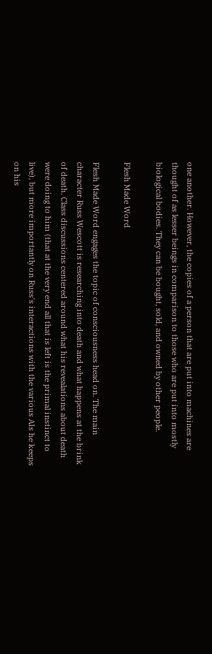one another. However, the copies of a person that are put into machines are thought of as lesser beings in comparison to those who are put into mostly biological bodies. They can be bought, sold, and owned by other people.

Flesh Made Word

Flesh Made Word engages the topic of consciousness head on. The main character Russ Wescott is researching into death and what happens at the brink of death. Class discussions centered around what his revealations about death were doing to him (that at the very end all that is left is the primal instinct to live), but more importantly on Russ's interactions with the various AIs he keeps on his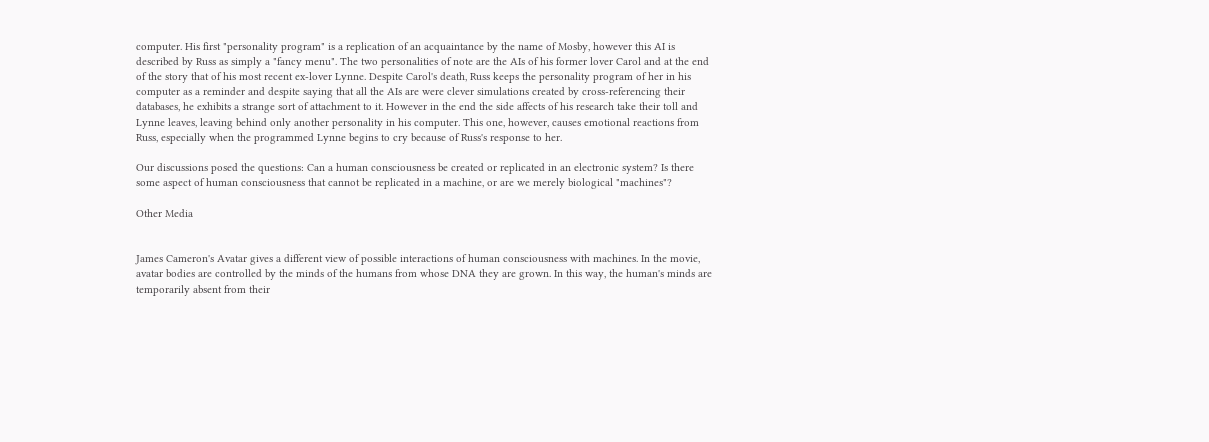computer. His first "personality program" is a replication of an acquaintance by the name of Mosby, however this AI is described by Russ as simply a "fancy menu". The two personalities of note are the AIs of his former lover Carol and at the end of the story that of his most recent ex-lover Lynne. Despite Carol's death, Russ keeps the personality program of her in his computer as a reminder and despite saying that all the AIs are were clever simulations created by cross-referencing their databases, he exhibits a strange sort of attachment to it. However in the end the side affects of his research take their toll and Lynne leaves, leaving behind only another personality in his computer. This one, however, causes emotional reactions from Russ, especially when the programmed Lynne begins to cry because of Russ's response to her.

Our discussions posed the questions: Can a human consciousness be created or replicated in an electronic system? Is there some aspect of human consciousness that cannot be replicated in a machine, or are we merely biological "machines"?

Other Media


James Cameron's Avatar gives a different view of possible interactions of human consciousness with machines. In the movie, avatar bodies are controlled by the minds of the humans from whose DNA they are grown. In this way, the human's minds are temporarily absent from their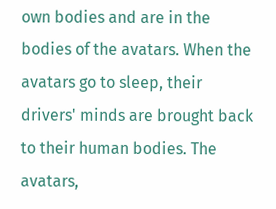own bodies and are in the bodies of the avatars. When the avatars go to sleep, their drivers' minds are brought back to their human bodies. The avatars,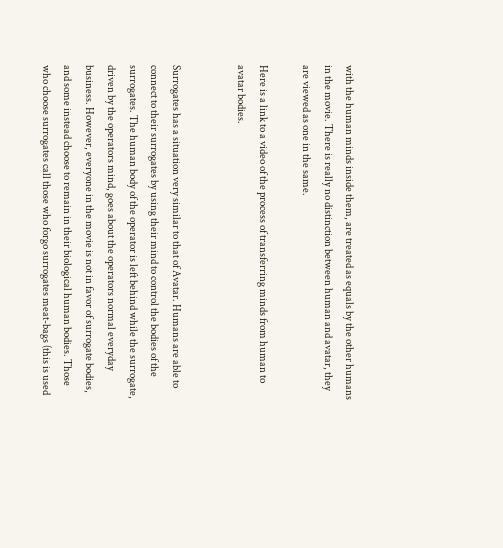with the human minds inside them, are treated as equals by the other humans in the movie. There is really no distinction between human and avatar, they are viewed as one in the same.

Here is a link to a video of the process of transferring minds from human to avatar bodies.


Surrogates has a situation very similar to that of Avatar. Humans are able to connect to their surrogates by using their mind to control the bodies of the surrogates. The human body of the operator is left behind while the surrogate, driven by the operators mind, goes about the operators normal everyday business. However, everyone in the movie is not in favor of surrogate bodies, and some instead choose to remain in their biological human bodies. Those who choose surrogates call those who forgo surrogates meat-bags (this is used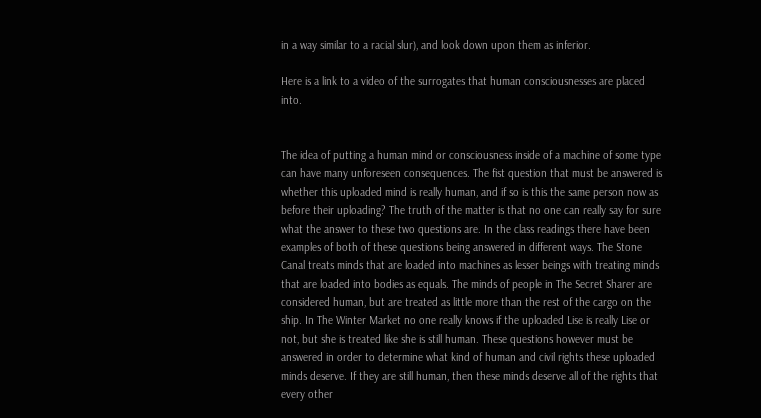in a way similar to a racial slur), and look down upon them as inferior.

Here is a link to a video of the surrogates that human consciousnesses are placed into.


The idea of putting a human mind or consciousness inside of a machine of some type can have many unforeseen consequences. The fist question that must be answered is whether this uploaded mind is really human, and if so is this the same person now as before their uploading? The truth of the matter is that no one can really say for sure what the answer to these two questions are. In the class readings there have been examples of both of these questions being answered in different ways. The Stone Canal treats minds that are loaded into machines as lesser beings with treating minds that are loaded into bodies as equals. The minds of people in The Secret Sharer are considered human, but are treated as little more than the rest of the cargo on the ship. In The Winter Market no one really knows if the uploaded Lise is really Lise or not, but she is treated like she is still human. These questions however must be answered in order to determine what kind of human and civil rights these uploaded minds deserve. If they are still human, then these minds deserve all of the rights that every other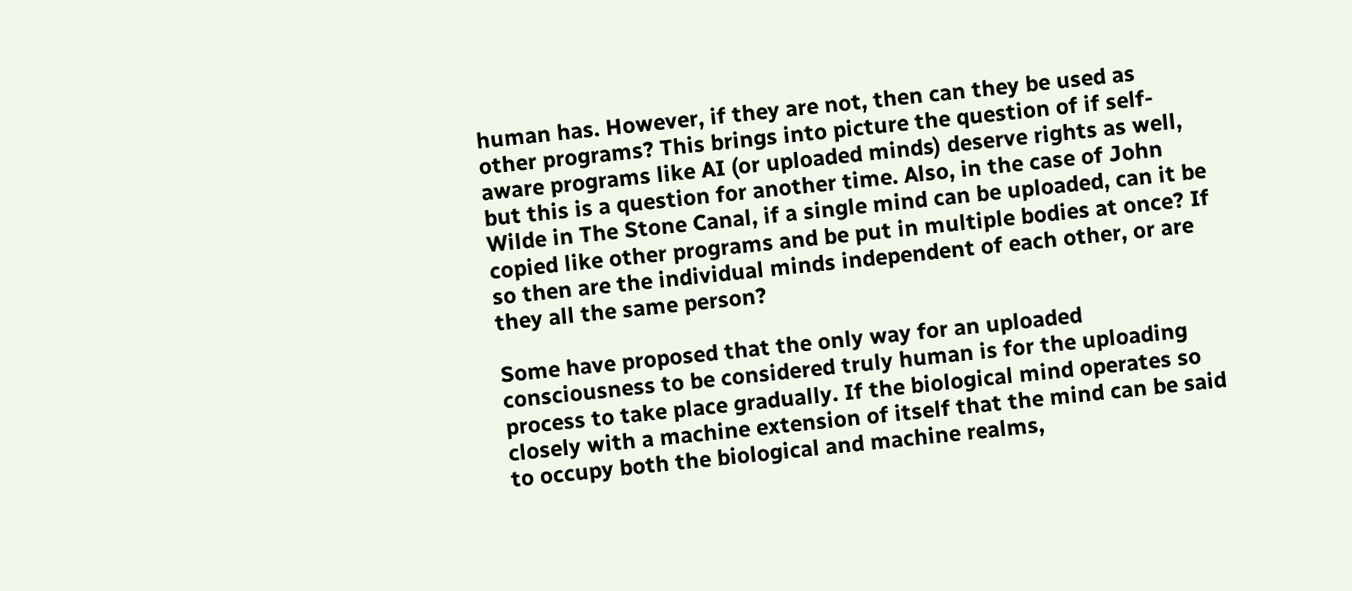human has. However, if they are not, then can they be used as other programs? This brings into picture the question of if self-aware programs like AI (or uploaded minds) deserve rights as well, but this is a question for another time. Also, in the case of John Wilde in The Stone Canal, if a single mind can be uploaded, can it be copied like other programs and be put in multiple bodies at once? If so then are the individual minds independent of each other, or are they all the same person?

Some have proposed that the only way for an uploaded consciousness to be considered truly human is for the uploading process to take place gradually. If the biological mind operates so closely with a machine extension of itself that the mind can be said to occupy both the biological and machine realms,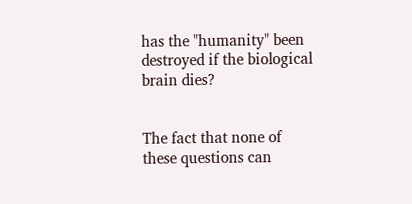has the "humanity" been destroyed if the biological brain dies?


The fact that none of these questions can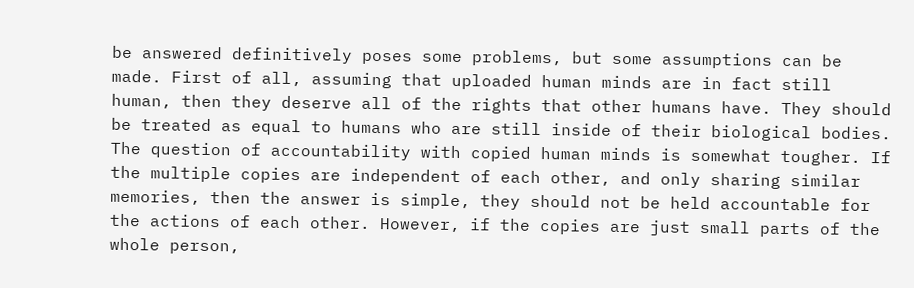be answered definitively poses some problems, but some assumptions can be made. First of all, assuming that uploaded human minds are in fact still human, then they deserve all of the rights that other humans have. They should be treated as equal to humans who are still inside of their biological bodies. The question of accountability with copied human minds is somewhat tougher. If the multiple copies are independent of each other, and only sharing similar memories, then the answer is simple, they should not be held accountable for the actions of each other. However, if the copies are just small parts of the whole person,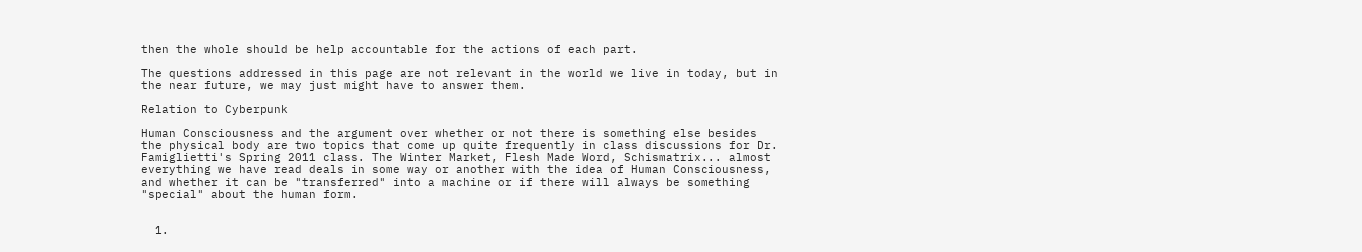then the whole should be help accountable for the actions of each part.

The questions addressed in this page are not relevant in the world we live in today, but in the near future, we may just might have to answer them.

Relation to Cyberpunk

Human Consciousness and the argument over whether or not there is something else besides the physical body are two topics that come up quite frequently in class discussions for Dr. Famiglietti's Spring 2011 class. The Winter Market, Flesh Made Word, Schismatrix... almost everything we have read deals in some way or another with the idea of Human Consciousness, and whether it can be "transferred" into a machine or if there will always be something "special" about the human form.


  1.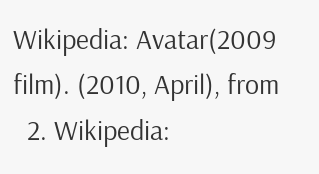Wikipedia: Avatar(2009 film). (2010, April), from
  2. Wikipedia: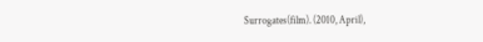Surrogates(film). (2010, April),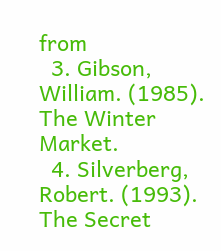from
  3. Gibson, William. (1985). The Winter Market.
  4. Silverberg, Robert. (1993). The Secret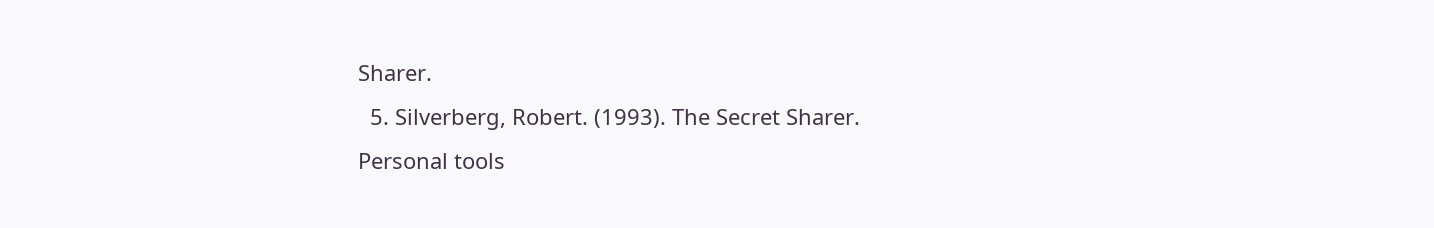Sharer.
  5. Silverberg, Robert. (1993). The Secret Sharer.
Personal tools